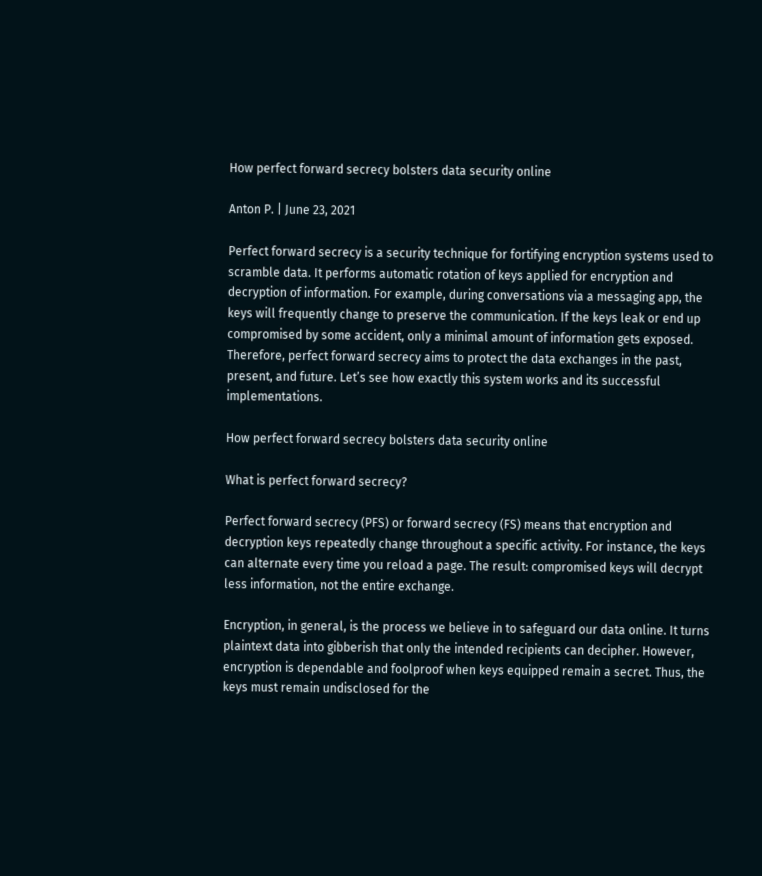How perfect forward secrecy bolsters data security online

Anton P. | June 23, 2021

Perfect forward secrecy is a security technique for fortifying encryption systems used to scramble data. It performs automatic rotation of keys applied for encryption and decryption of information. For example, during conversations via a messaging app, the keys will frequently change to preserve the communication. If the keys leak or end up compromised by some accident, only a minimal amount of information gets exposed. Therefore, perfect forward secrecy aims to protect the data exchanges in the past, present, and future. Let’s see how exactly this system works and its successful implementations.

How perfect forward secrecy bolsters data security online

What is perfect forward secrecy?

Perfect forward secrecy (PFS) or forward secrecy (FS) means that encryption and decryption keys repeatedly change throughout a specific activity. For instance, the keys can alternate every time you reload a page. The result: compromised keys will decrypt less information, not the entire exchange.

Encryption, in general, is the process we believe in to safeguard our data online. It turns plaintext data into gibberish that only the intended recipients can decipher. However, encryption is dependable and foolproof when keys equipped remain a secret. Thus, the keys must remain undisclosed for the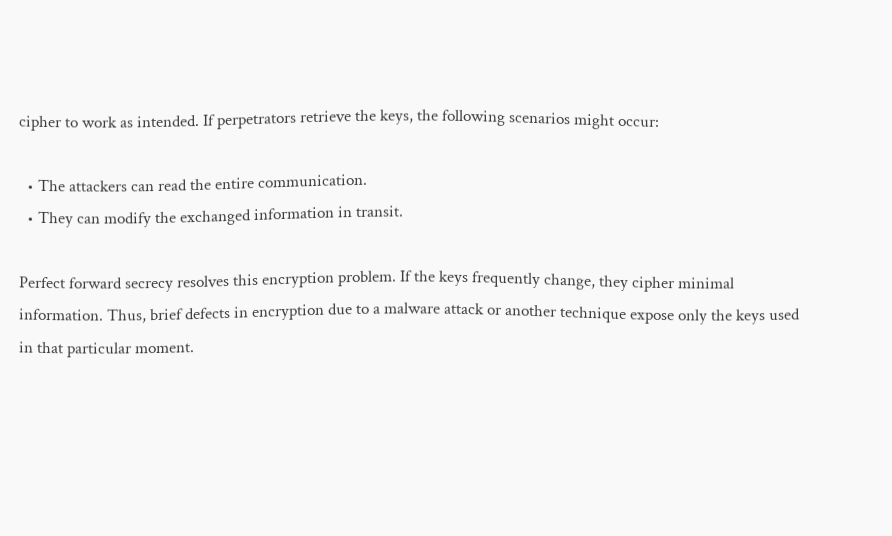cipher to work as intended. If perpetrators retrieve the keys, the following scenarios might occur:

  • The attackers can read the entire communication.
  • They can modify the exchanged information in transit.

Perfect forward secrecy resolves this encryption problem. If the keys frequently change, they cipher minimal information. Thus, brief defects in encryption due to a malware attack or another technique expose only the keys used in that particular moment.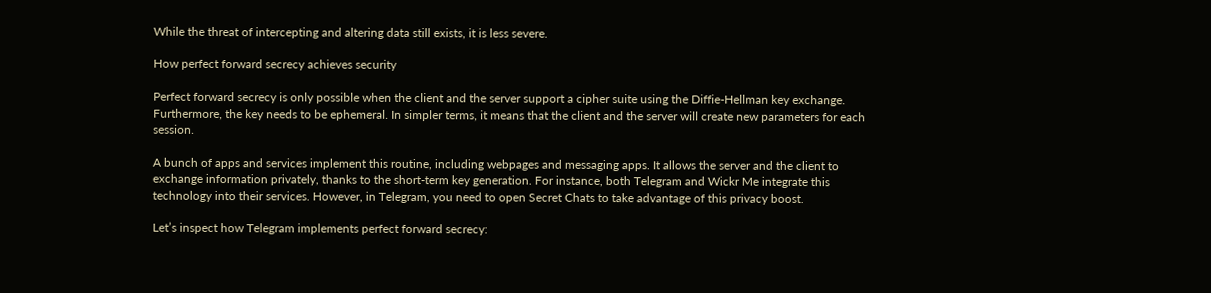While the threat of intercepting and altering data still exists, it is less severe.

How perfect forward secrecy achieves security

Perfect forward secrecy is only possible when the client and the server support a cipher suite using the Diffie-Hellman key exchange. Furthermore, the key needs to be ephemeral. In simpler terms, it means that the client and the server will create new parameters for each session.

A bunch of apps and services implement this routine, including webpages and messaging apps. It allows the server and the client to exchange information privately, thanks to the short-term key generation. For instance, both Telegram and Wickr Me integrate this technology into their services. However, in Telegram, you need to open Secret Chats to take advantage of this privacy boost.

Let’s inspect how Telegram implements perfect forward secrecy: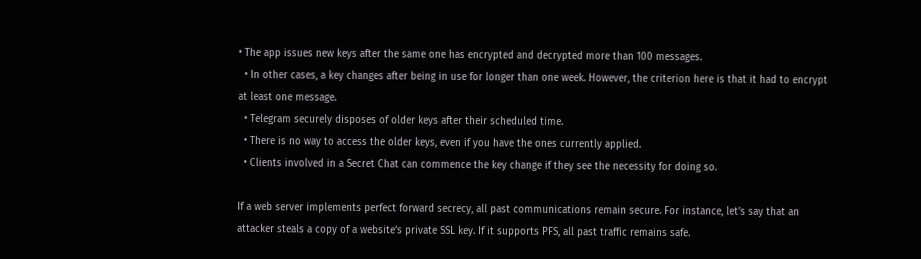• The app issues new keys after the same one has encrypted and decrypted more than 100 messages.
  • In other cases, a key changes after being in use for longer than one week. However, the criterion here is that it had to encrypt at least one message.
  • Telegram securely disposes of older keys after their scheduled time.
  • There is no way to access the older keys, even if you have the ones currently applied.
  • Clients involved in a Secret Chat can commence the key change if they see the necessity for doing so.

If a web server implements perfect forward secrecy, all past communications remain secure. For instance, let’s say that an attacker steals a copy of a website’s private SSL key. If it supports PFS, all past traffic remains safe.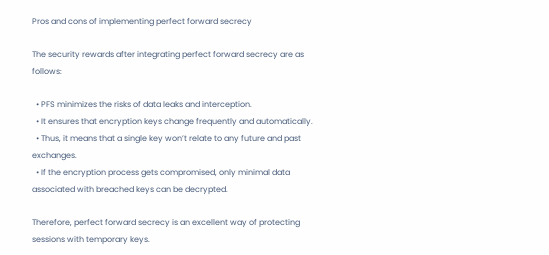Pros and cons of implementing perfect forward secrecy

The security rewards after integrating perfect forward secrecy are as follows:

  • PFS minimizes the risks of data leaks and interception.
  • It ensures that encryption keys change frequently and automatically.
  • Thus, it means that a single key won’t relate to any future and past exchanges.
  • If the encryption process gets compromised, only minimal data associated with breached keys can be decrypted.

Therefore, perfect forward secrecy is an excellent way of protecting sessions with temporary keys.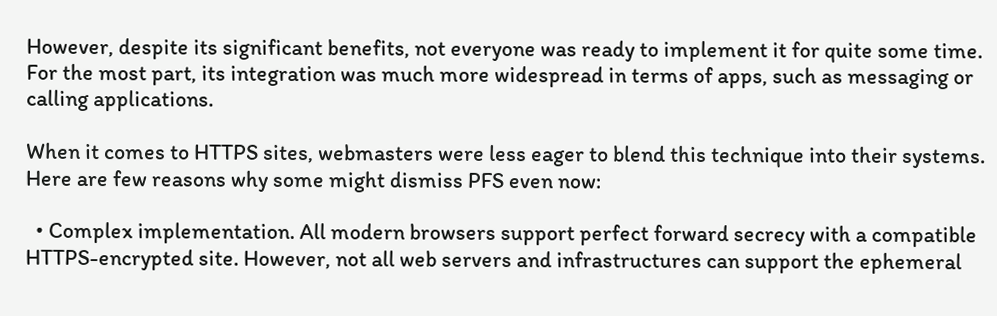However, despite its significant benefits, not everyone was ready to implement it for quite some time. For the most part, its integration was much more widespread in terms of apps, such as messaging or calling applications.

When it comes to HTTPS sites, webmasters were less eager to blend this technique into their systems. Here are few reasons why some might dismiss PFS even now:

  • Complex implementation. All modern browsers support perfect forward secrecy with a compatible HTTPS-encrypted site. However, not all web servers and infrastructures can support the ephemeral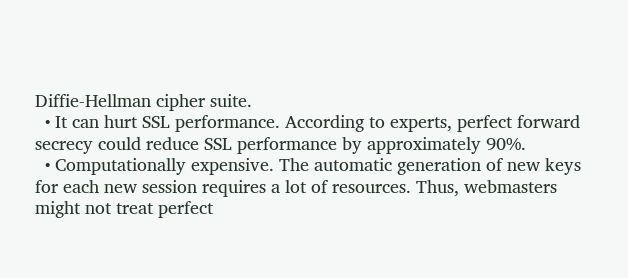Diffie-Hellman cipher suite.
  • It can hurt SSL performance. According to experts, perfect forward secrecy could reduce SSL performance by approximately 90%.
  • Computationally expensive. The automatic generation of new keys for each new session requires a lot of resources. Thus, webmasters might not treat perfect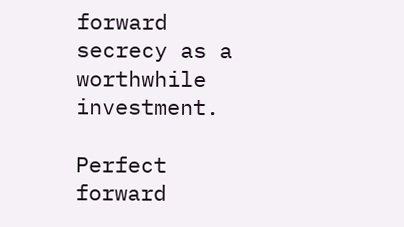forward secrecy as a worthwhile investment.

Perfect forward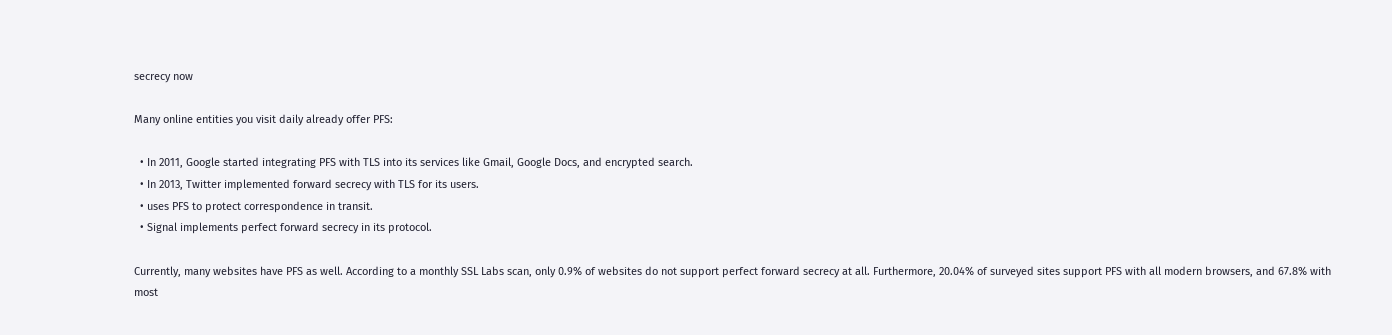secrecy now

Many online entities you visit daily already offer PFS:

  • In 2011, Google started integrating PFS with TLS into its services like Gmail, Google Docs, and encrypted search.
  • In 2013, Twitter implemented forward secrecy with TLS for its users.
  • uses PFS to protect correspondence in transit.
  • Signal implements perfect forward secrecy in its protocol.

Currently, many websites have PFS as well. According to a monthly SSL Labs scan, only 0.9% of websites do not support perfect forward secrecy at all. Furthermore, 20.04% of surveyed sites support PFS with all modern browsers, and 67.8% with most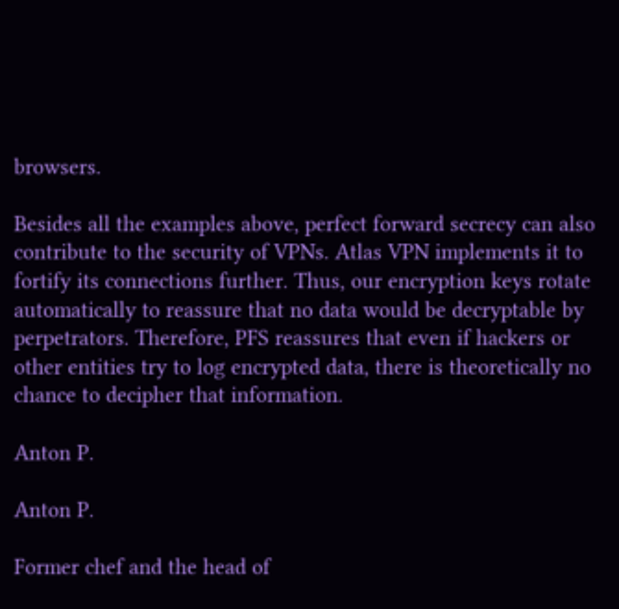browsers.

Besides all the examples above, perfect forward secrecy can also contribute to the security of VPNs. Atlas VPN implements it to fortify its connections further. Thus, our encryption keys rotate automatically to reassure that no data would be decryptable by perpetrators. Therefore, PFS reassures that even if hackers or other entities try to log encrypted data, there is theoretically no chance to decipher that information.

Anton P.

Anton P.

Former chef and the head of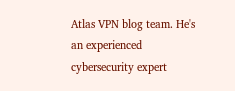Atlas VPN blog team. He's an experienced cybersecurity expert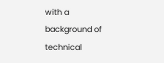with a background of technical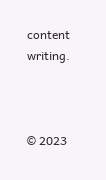content writing.



© 2023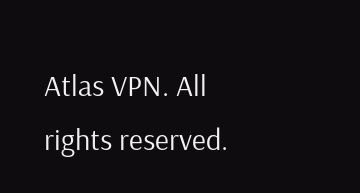Atlas VPN. All rights reserved.